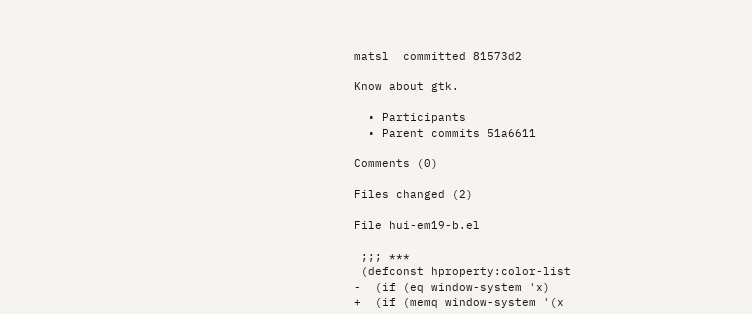matsl  committed 81573d2

Know about gtk.

  • Participants
  • Parent commits 51a6611

Comments (0)

Files changed (2)

File hui-em19-b.el

 ;;; ***
 (defconst hproperty:color-list
-  (if (eq window-system 'x)
+  (if (memq window-system '(x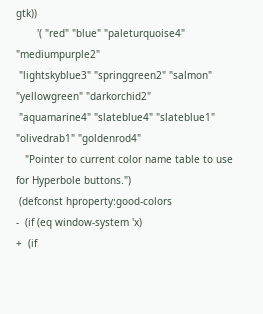gtk))
       '( "red" "blue" "paleturquoise4" "mediumpurple2"
 "lightskyblue3" "springgreen2" "salmon" "yellowgreen" "darkorchid2"
 "aquamarine4" "slateblue4" "slateblue1" "olivedrab1" "goldenrod4"
   "Pointer to current color name table to use for Hyperbole buttons.")
 (defconst hproperty:good-colors
-  (if (eq window-system 'x)
+  (if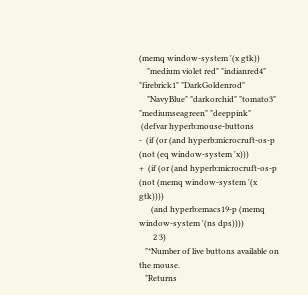(memq window-system '(x gtk))
    "medium violet red" "indianred4" "firebrick1" "DarkGoldenrod"
    "NavyBlue" "darkorchid" "tomato3" "mediumseagreen" "deeppink"
 (defvar hyperb:mouse-buttons
-  (if (or (and hyperb:microcruft-os-p (not (eq window-system 'x)))
+  (if (or (and hyperb:microcruft-os-p (not (memq window-system '(x gtk))))
      (and hyperb:emacs19-p (memq window-system '(ns dps))))
       2 3)
   "*Number of live buttons available on the mouse.
   "Returns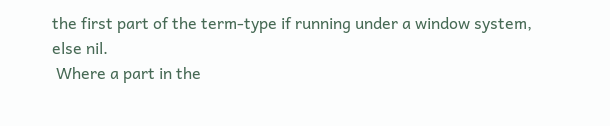the first part of the term-type if running under a window system, else nil.
 Where a part in the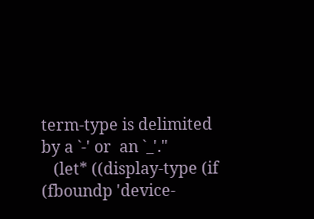term-type is delimited by a `-' or  an `_'."
   (let* ((display-type (if (fboundp 'device-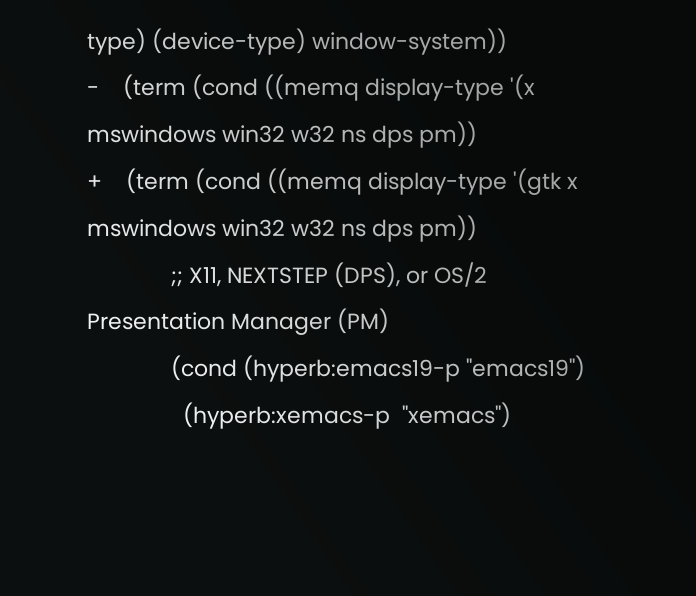type) (device-type) window-system))
-    (term (cond ((memq display-type '(x mswindows win32 w32 ns dps pm))
+    (term (cond ((memq display-type '(gtk x mswindows win32 w32 ns dps pm))
              ;; X11, NEXTSTEP (DPS), or OS/2 Presentation Manager (PM)
              (cond (hyperb:emacs19-p "emacs19")
                (hyperb:xemacs-p  "xemacs")